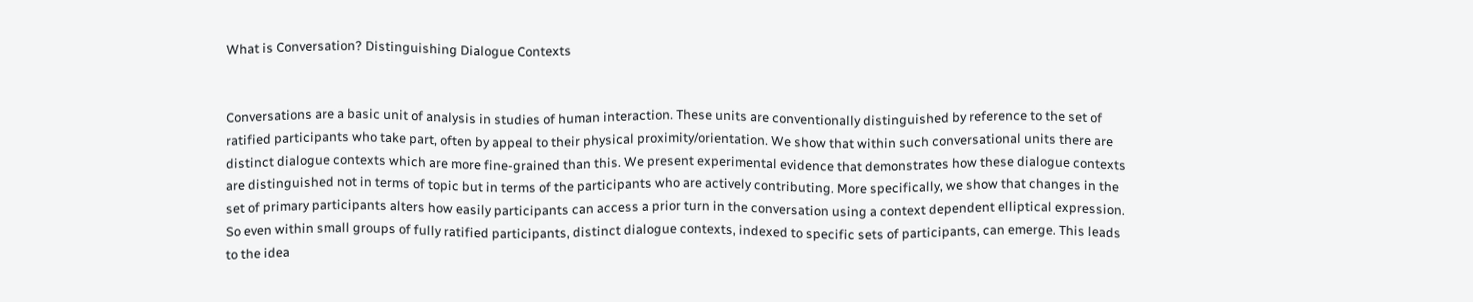What is Conversation? Distinguishing Dialogue Contexts


Conversations are a basic unit of analysis in studies of human interaction. These units are conventionally distinguished by reference to the set of ratified participants who take part, often by appeal to their physical proximity/orientation. We show that within such conversational units there are distinct dialogue contexts which are more fine-grained than this. We present experimental evidence that demonstrates how these dialogue contexts are distinguished not in terms of topic but in terms of the participants who are actively contributing. More specifically, we show that changes in the set of primary participants alters how easily participants can access a prior turn in the conversation using a context dependent elliptical expression. So even within small groups of fully ratified participants, distinct dialogue contexts, indexed to specific sets of participants, can emerge. This leads to the idea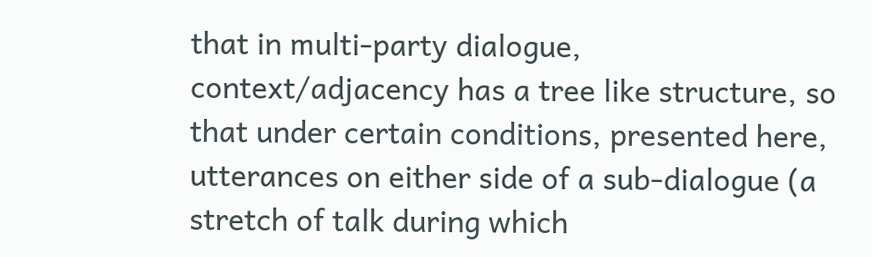that in multi-party dialogue, context/adjacency has a tree like structure, so that under certain conditions, presented here, utterances on either side of a sub-dialogue (a stretch of talk during which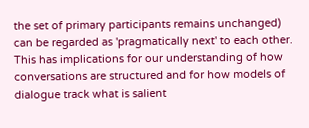the set of primary participants remains unchanged) can be regarded as 'pragmatically next' to each other. This has implications for our understanding of how conversations are structured and for how models of dialogue track what is salient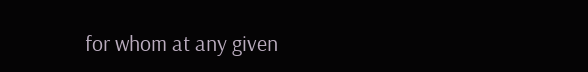for whom at any given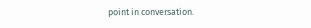point in conversation.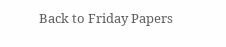Back to Friday Papers